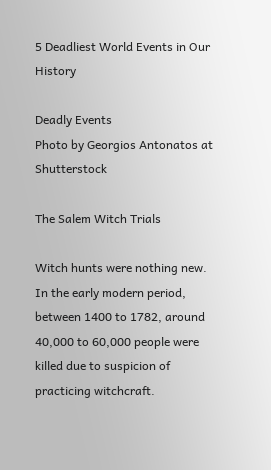5 Deadliest World Events in Our History

Deadly Events
Photo by Georgios Antonatos at Shutterstock

The Salem Witch Trials

Witch hunts were nothing new. In the early modern period, between 1400 to 1782, around 40,000 to 60,000 people were killed due to suspicion of practicing witchcraft.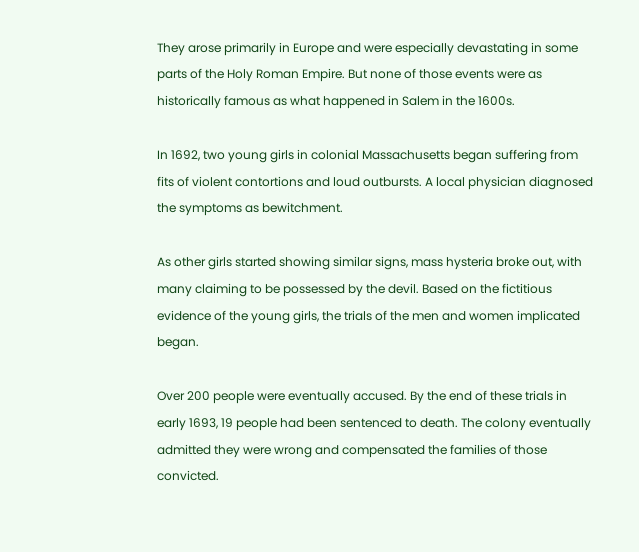They arose primarily in Europe and were especially devastating in some parts of the Holy Roman Empire. But none of those events were as historically famous as what happened in Salem in the 1600s.

In 1692, two young girls in colonial Massachusetts began suffering from fits of violent contortions and loud outbursts. A local physician diagnosed the symptoms as bewitchment.

As other girls started showing similar signs, mass hysteria broke out, with many claiming to be possessed by the devil. Based on the fictitious evidence of the young girls, the trials of the men and women implicated began.

Over 200 people were eventually accused. By the end of these trials in early 1693, 19 people had been sentenced to death. The colony eventually admitted they were wrong and compensated the families of those convicted.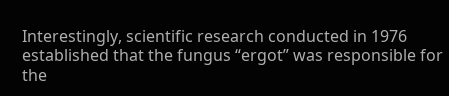Interestingly, scientific research conducted in 1976 established that the fungus “ergot” was responsible for the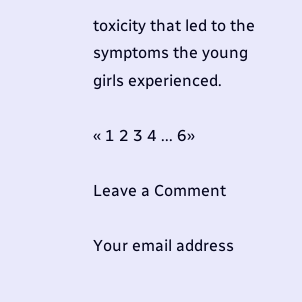toxicity that led to the symptoms the young girls experienced.

« 1 2 3 4 ... 6»

Leave a Comment

Your email address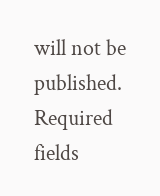will not be published. Required fields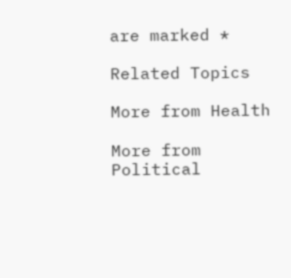are marked *

Related Topics

More from Health

More from Political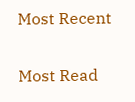Most Recent


Most Read